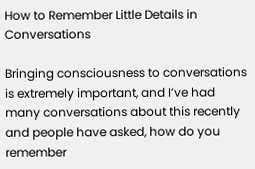How to Remember Little Details in Conversations

Bringing consciousness to conversations is extremely important, and I’ve had many conversations about this recently and people have asked, how do you remember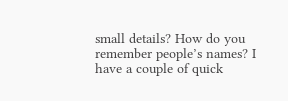small details? How do you remember people’s names? I have a couple of quick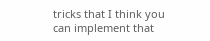tricks that I think you can implement that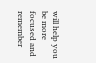will help you be more focused and remember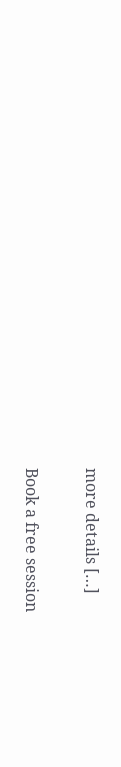more details […]

Book a free session